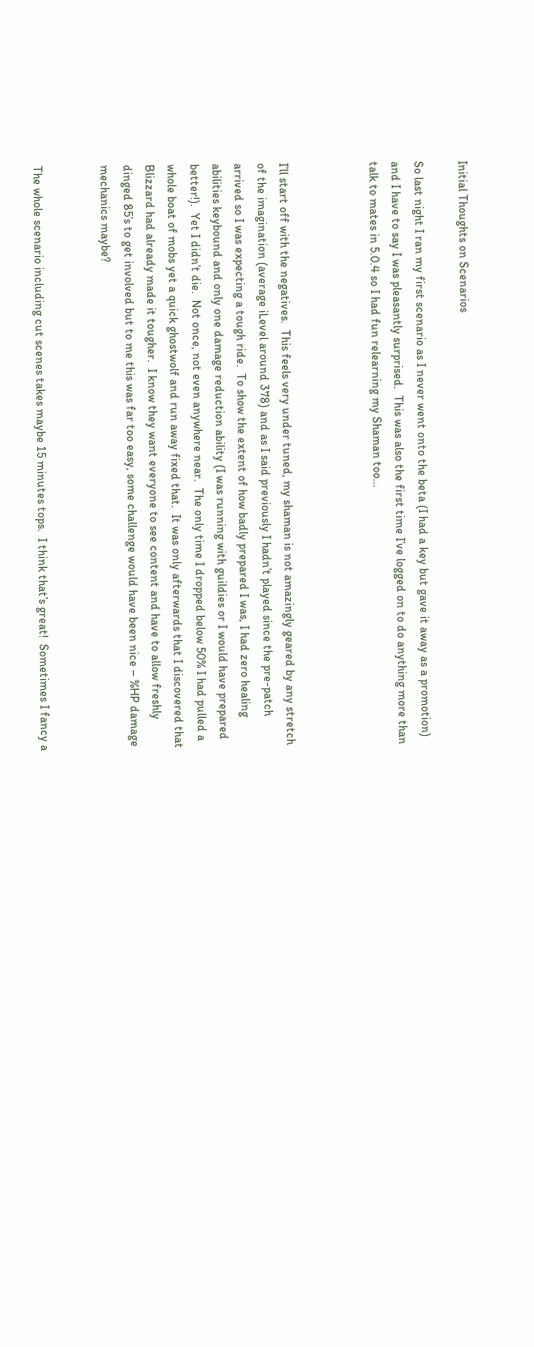Initial Thoughts on Scenarios

So last night I ran my first scenario as I never went onto the beta (I had a key but gave it away as a promotion) and I have to say I was pleasantly surprised.  This was also the first time I’ve logged on to do anything more than talk to mates in 5.0.4 so I had fun relearning my Shaman too…



I’ll start off with the negatives.  This feels very under tuned, my shaman is not amazingly geared by any stretch of the imagination (average iLevel around 378) and as I said previously I hadn’t played since the pre-patch arrived so I was expecting a tough ride.  To show the extent of how badly prepared I was, I had zero healing abilities keybound and only one damage reduction ability (I was running with guildies or I would have prepared better!).  Yet I didn’t die.  Not once, not even anywhere near.  The only time I dropped below 50% I had pulled a whole boat of mobs yet a quick ghostwolf and run away fixed that.  It was only afterwards that I discovered that Blizzard had already made it tougher.  I know they want everyone to see content and have to allow freshly dinged 85’s to get involved but to me this was far too easy, some challenge would have been nice – %HP damage mechanics maybe?


The whole scenario including cut scenes takes maybe 15 minutes tops.  I think that’s great!  Sometimes I fancy a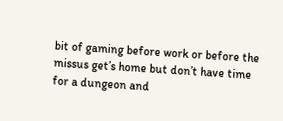bit of gaming before work or before the missus get’s home but don’t have time for a dungeon and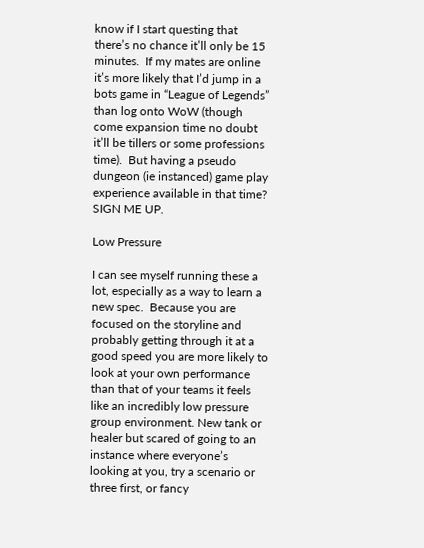know if I start questing that there’s no chance it’ll only be 15 minutes.  If my mates are online it’s more likely that I’d jump in a bots game in “League of Legends” than log onto WoW (though come expansion time no doubt it’ll be tillers or some professions time).  But having a pseudo dungeon (ie instanced) game play experience available in that time?  SIGN ME UP.

Low Pressure

I can see myself running these a lot, especially as a way to learn a new spec.  Because you are focused on the storyline and probably getting through it at a good speed you are more likely to look at your own performance than that of your teams it feels like an incredibly low pressure group environment. New tank or healer but scared of going to an instance where everyone’s looking at you, try a scenario or three first, or fancy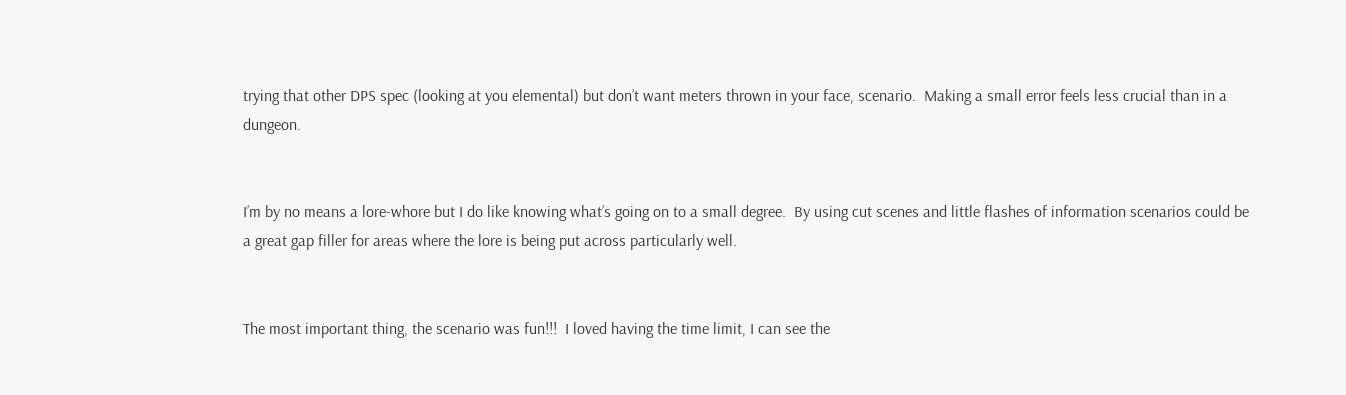trying that other DPS spec (looking at you elemental) but don’t want meters thrown in your face, scenario.  Making a small error feels less crucial than in a dungeon.


I’m by no means a lore-whore but I do like knowing what’s going on to a small degree.  By using cut scenes and little flashes of information scenarios could be a great gap filler for areas where the lore is being put across particularly well.


The most important thing, the scenario was fun!!!  I loved having the time limit, I can see the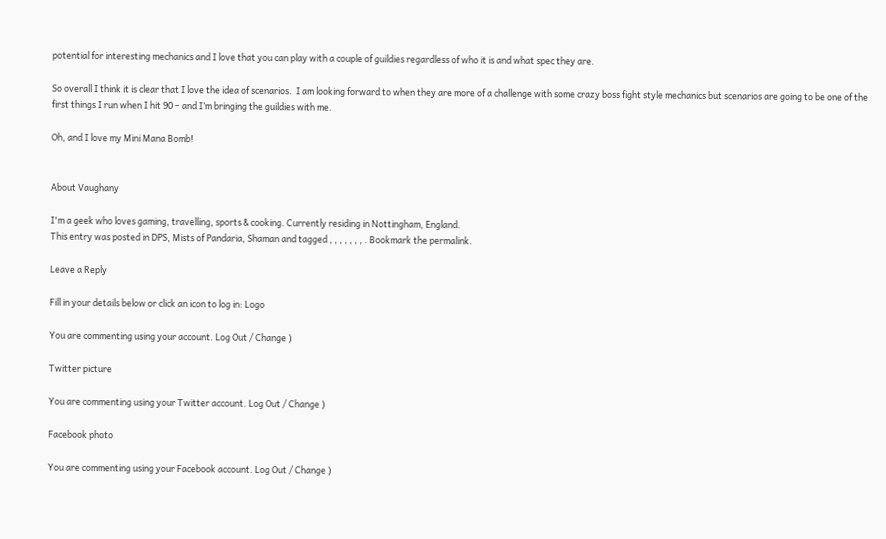potential for interesting mechanics and I love that you can play with a couple of guildies regardless of who it is and what spec they are.

So overall I think it is clear that I love the idea of scenarios.  I am looking forward to when they are more of a challenge with some crazy boss fight style mechanics but scenarios are going to be one of the first things I run when I hit 90 – and I’m bringing the guildies with me.

Oh, and I love my Mini Mana Bomb!


About Vaughany

I'm a geek who loves gaming, travelling, sports & cooking. Currently residing in Nottingham, England.
This entry was posted in DPS, Mists of Pandaria, Shaman and tagged , , , , , , , . Bookmark the permalink.

Leave a Reply

Fill in your details below or click an icon to log in: Logo

You are commenting using your account. Log Out / Change )

Twitter picture

You are commenting using your Twitter account. Log Out / Change )

Facebook photo

You are commenting using your Facebook account. Log Out / Change )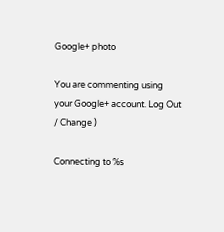Google+ photo

You are commenting using your Google+ account. Log Out / Change )

Connecting to %s